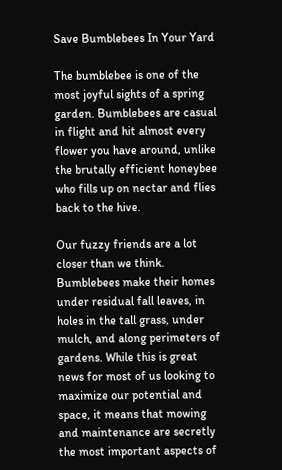Save Bumblebees In Your Yard

The bumblebee is one of the most joyful sights of a spring garden. Bumblebees are casual in flight and hit almost every flower you have around, unlike the brutally efficient honeybee who fills up on nectar and flies back to the hive.

Our fuzzy friends are a lot closer than we think. Bumblebees make their homes under residual fall leaves, in holes in the tall grass, under mulch, and along perimeters of gardens. While this is great news for most of us looking to maximize our potential and space, it means that mowing and maintenance are secretly the most important aspects of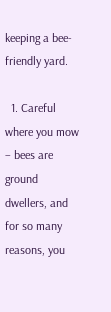keeping a bee-friendly yard.

  1. Careful where you mow – bees are ground dwellers, and for so many reasons, you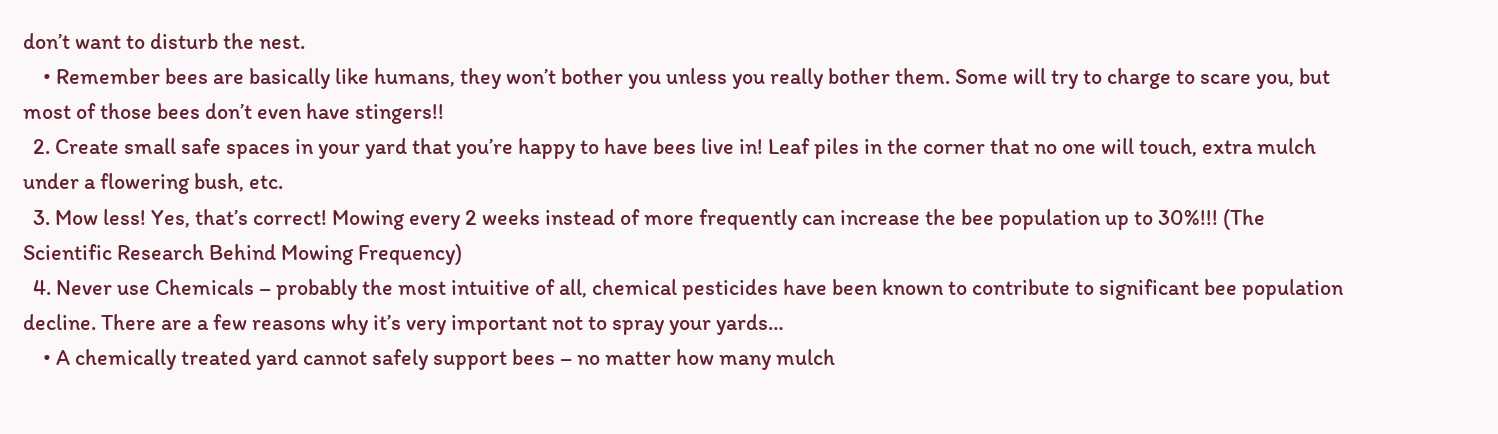don’t want to disturb the nest.
    • Remember bees are basically like humans, they won’t bother you unless you really bother them. Some will try to charge to scare you, but most of those bees don’t even have stingers!!
  2. Create small safe spaces in your yard that you’re happy to have bees live in! Leaf piles in the corner that no one will touch, extra mulch under a flowering bush, etc.
  3. Mow less! Yes, that’s correct! Mowing every 2 weeks instead of more frequently can increase the bee population up to 30%!!! (The Scientific Research Behind Mowing Frequency)
  4. Never use Chemicals – probably the most intuitive of all, chemical pesticides have been known to contribute to significant bee population decline. There are a few reasons why it’s very important not to spray your yards…
    • A chemically treated yard cannot safely support bees – no matter how many mulch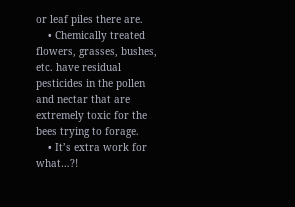or leaf piles there are.
    • Chemically treated flowers, grasses, bushes, etc. have residual pesticides in the pollen and nectar that are extremely toxic for the bees trying to forage.
    • It’s extra work for what…?!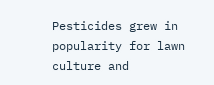Pesticides grew in popularity for lawn culture and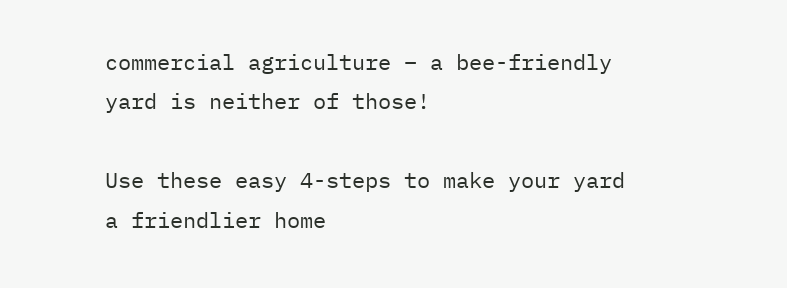commercial agriculture – a bee-friendly yard is neither of those!

Use these easy 4-steps to make your yard a friendlier home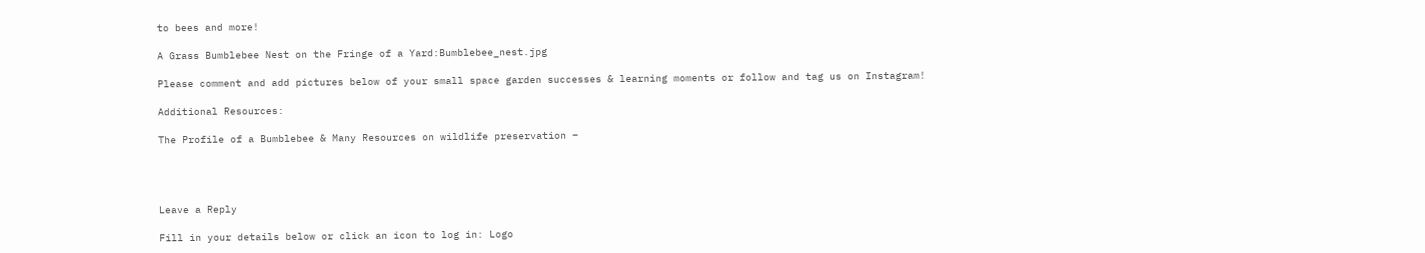to bees and more!

A Grass Bumblebee Nest on the Fringe of a Yard:Bumblebee_nest.jpg

Please comment and add pictures below of your small space garden successes & learning moments or follow and tag us on Instagram!

Additional Resources:

The Profile of a Bumblebee & Many Resources on wildlife preservation –




Leave a Reply

Fill in your details below or click an icon to log in: Logo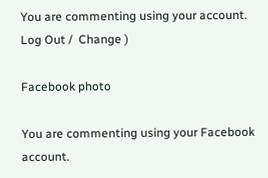You are commenting using your account. Log Out /  Change )

Facebook photo

You are commenting using your Facebook account.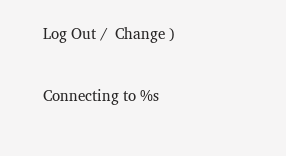Log Out /  Change )

Connecting to %s